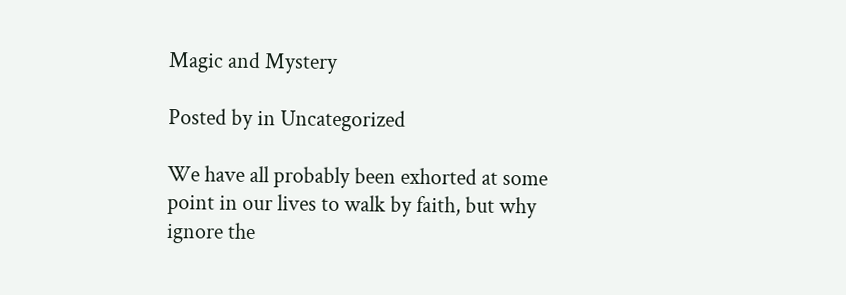Magic and Mystery

Posted by in Uncategorized

We have all probably been exhorted at some point in our lives to walk by faith, but why ignore the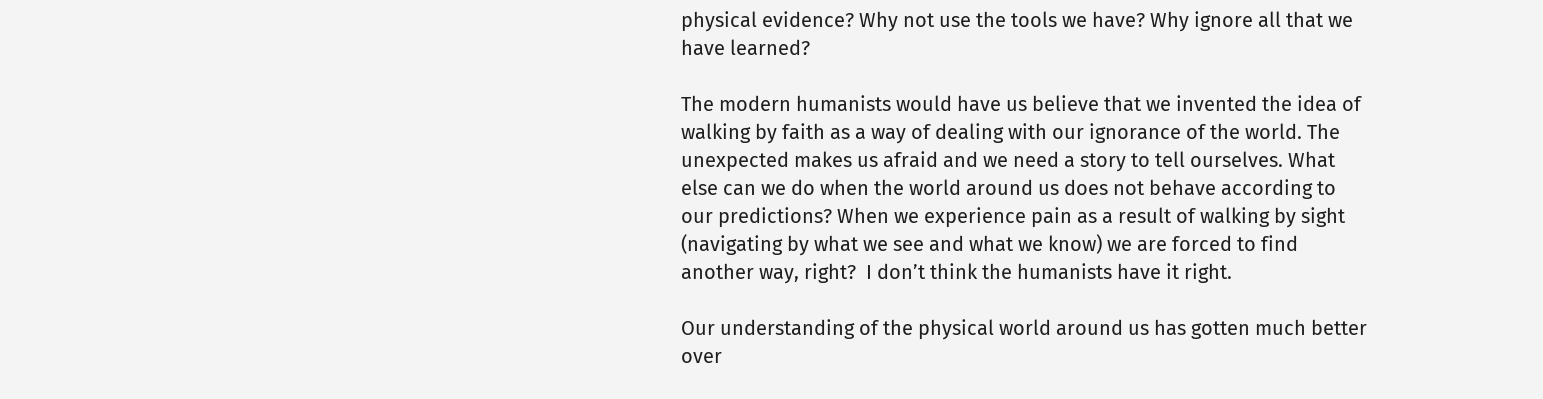physical evidence? Why not use the tools we have? Why ignore all that we have learned?

The modern humanists would have us believe that we invented the idea of walking by faith as a way of dealing with our ignorance of the world. The unexpected makes us afraid and we need a story to tell ourselves. What else can we do when the world around us does not behave according to our predictions? When we experience pain as a result of walking by sight (navigating by what we see and what we know) we are forced to find another way, right?  I don’t think the humanists have it right.

Our understanding of the physical world around us has gotten much better over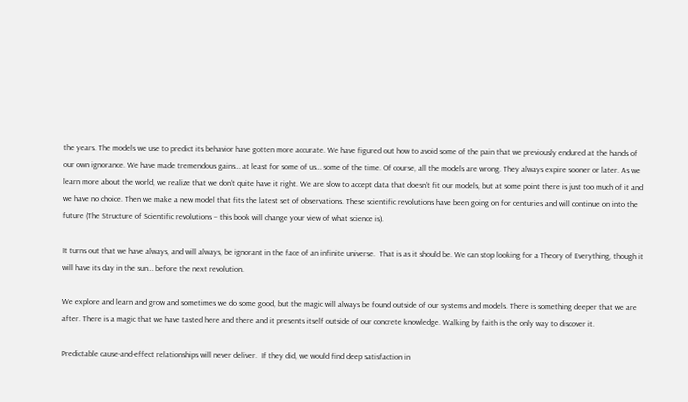the years. The models we use to predict its behavior have gotten more accurate. We have figured out how to avoid some of the pain that we previously endured at the hands of our own ignorance. We have made tremendous gains… at least for some of us… some of the time. Of course, all the models are wrong. They always expire sooner or later. As we learn more about the world, we realize that we don’t quite have it right. We are slow to accept data that doesn’t fit our models, but at some point there is just too much of it and we have no choice. Then we make a new model that fits the latest set of observations. These scientific revolutions have been going on for centuries and will continue on into the future (The Structure of Scientific revolutions – this book will change your view of what science is).

It turns out that we have always, and will always, be ignorant in the face of an infinite universe.  That is as it should be. We can stop looking for a Theory of Everything, though it will have its day in the sun… before the next revolution.

We explore and learn and grow and sometimes we do some good, but the magic will always be found outside of our systems and models. There is something deeper that we are after. There is a magic that we have tasted here and there and it presents itself outside of our concrete knowledge. Walking by faith is the only way to discover it.

Predictable cause-and-effect relationships will never deliver.  If they did, we would find deep satisfaction in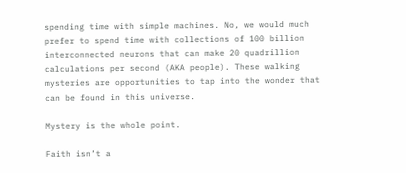spending time with simple machines. No, we would much prefer to spend time with collections of 100 billion interconnected neurons that can make 20 quadrillion calculations per second (AKA people). These walking mysteries are opportunities to tap into the wonder that can be found in this universe.

Mystery is the whole point.

Faith isn’t a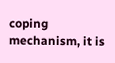coping mechanism, it is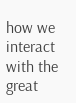how we interact with the great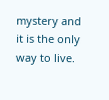mystery and it is the only way to live.